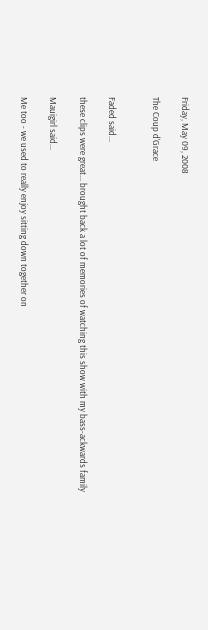Friday, May 09, 2008

The Coup d'Grace


Faded said...

these clips were great... brought back a lot of memories of watching this show with my bass-ackwards family

Mauigirl said...

Me too - we used to really enjoy sitting down together on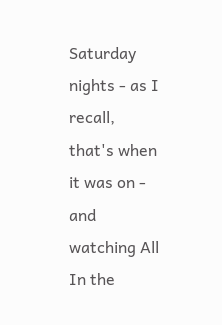Saturday nights - as I recall, that's when it was on - and watching All In the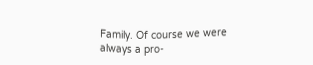Family. Of course we were always a pro-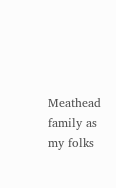Meathead family as my folks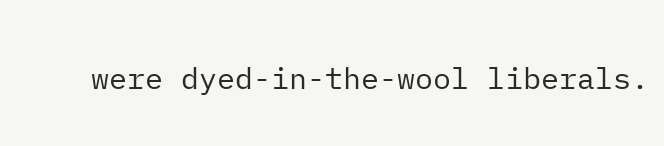were dyed-in-the-wool liberals.